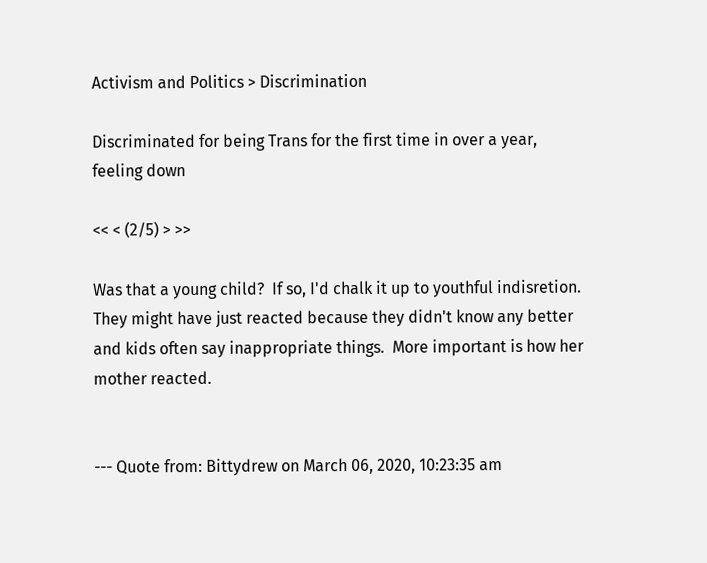Activism and Politics > Discrimination

Discriminated for being Trans for the first time in over a year, feeling down

<< < (2/5) > >>

Was that a young child?  If so, I'd chalk it up to youthful indisretion.  They might have just reacted because they didn't know any better and kids often say inappropriate things.  More important is how her mother reacted.


--- Quote from: Bittydrew on March 06, 2020, 10:23:35 am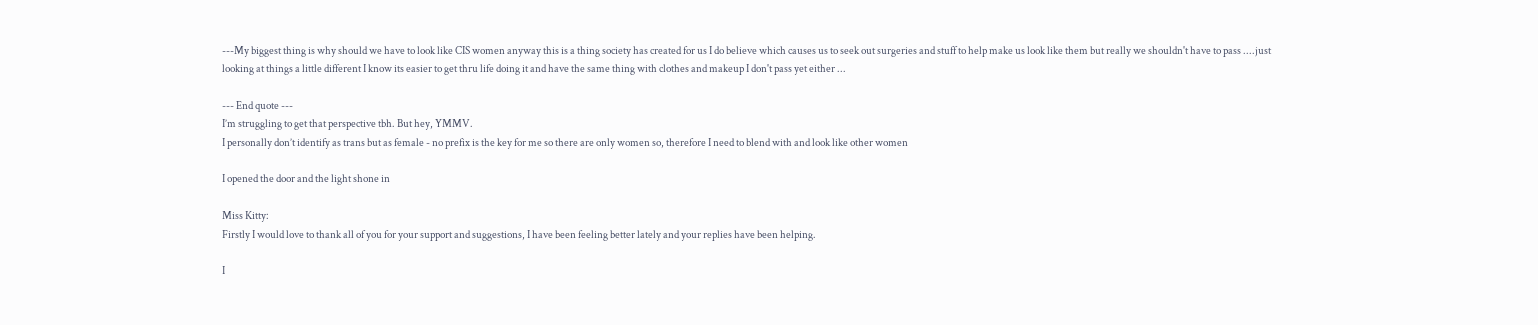---My biggest thing is why should we have to look like CIS women anyway this is a thing society has created for us I do believe which causes us to seek out surgeries and stuff to help make us look like them but really we shouldn't have to pass ....just looking at things a little different I know its easier to get thru life doing it and have the same thing with clothes and makeup I don't pass yet either ...

--- End quote ---
I’m struggling to get that perspective tbh. But hey, YMMV.
I personally don’t identify as trans but as female - no prefix is the key for me so there are only women so, therefore I need to blend with and look like other women

I opened the door and the light shone in

Miss Kitty:
Firstly I would love to thank all of you for your support and suggestions, I have been feeling better lately and your replies have been helping.

I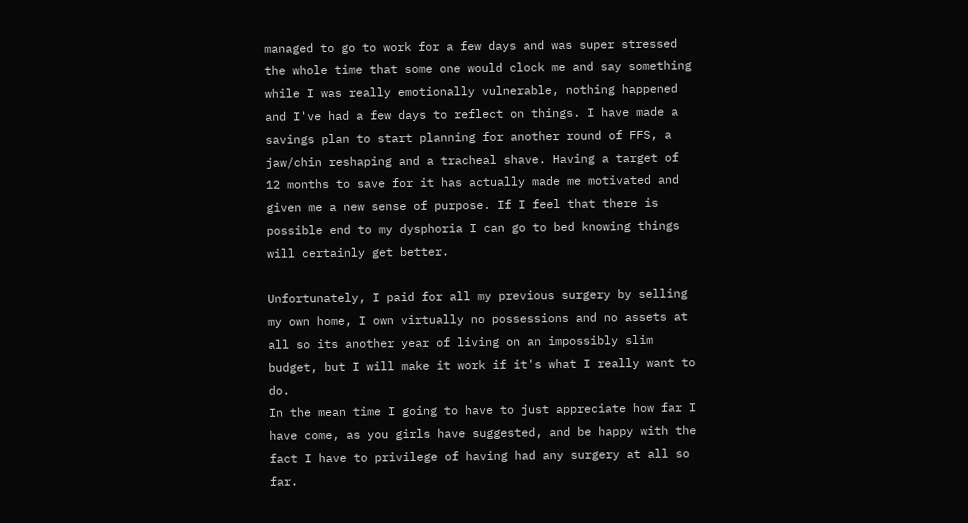managed to go to work for a few days and was super stressed the whole time that some one would clock me and say something while I was really emotionally vulnerable, nothing happened and I've had a few days to reflect on things. I have made a savings plan to start planning for another round of FFS, a jaw/chin reshaping and a tracheal shave. Having a target of 12 months to save for it has actually made me motivated and given me a new sense of purpose. If I feel that there is possible end to my dysphoria I can go to bed knowing things will certainly get better.

Unfortunately, I paid for all my previous surgery by selling my own home, I own virtually no possessions and no assets at all so its another year of living on an impossibly slim budget, but I will make it work if it's what I really want to do.
In the mean time I going to have to just appreciate how far I have come, as you girls have suggested, and be happy with the fact I have to privilege of having had any surgery at all so far.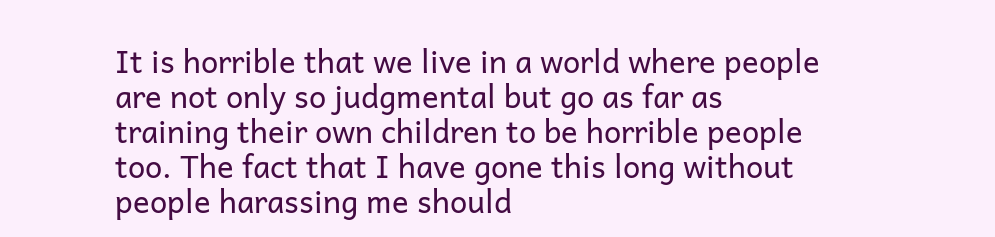It is horrible that we live in a world where people are not only so judgmental but go as far as training their own children to be horrible people too. The fact that I have gone this long without people harassing me should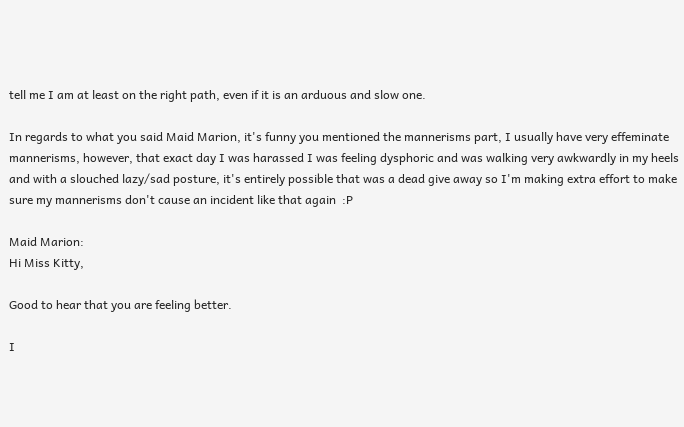tell me I am at least on the right path, even if it is an arduous and slow one.

In regards to what you said Maid Marion, it's funny you mentioned the mannerisms part, I usually have very effeminate mannerisms, however, that exact day I was harassed I was feeling dysphoric and was walking very awkwardly in my heels and with a slouched lazy/sad posture, it's entirely possible that was a dead give away so I'm making extra effort to make sure my mannerisms don't cause an incident like that again  :P

Maid Marion:
Hi Miss Kitty,

Good to hear that you are feeling better.

I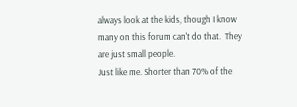always look at the kids, though I know many on this forum can't do that.  They are just small people.
Just like me. Shorter than 70% of the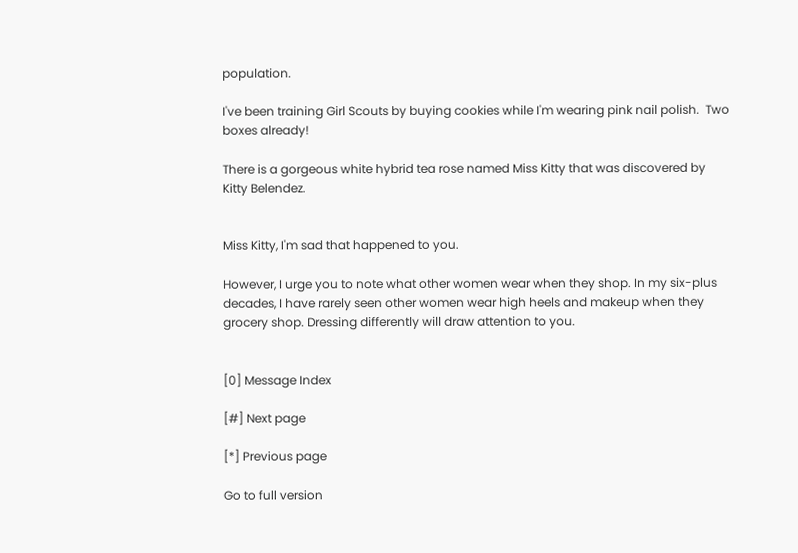population.

I've been training Girl Scouts by buying cookies while I'm wearing pink nail polish.  Two boxes already!

There is a gorgeous white hybrid tea rose named Miss Kitty that was discovered by Kitty Belendez.


Miss Kitty, I'm sad that happened to you.

However, I urge you to note what other women wear when they shop. In my six-plus decades, I have rarely seen other women wear high heels and makeup when they grocery shop. Dressing differently will draw attention to you.


[0] Message Index

[#] Next page

[*] Previous page

Go to full version